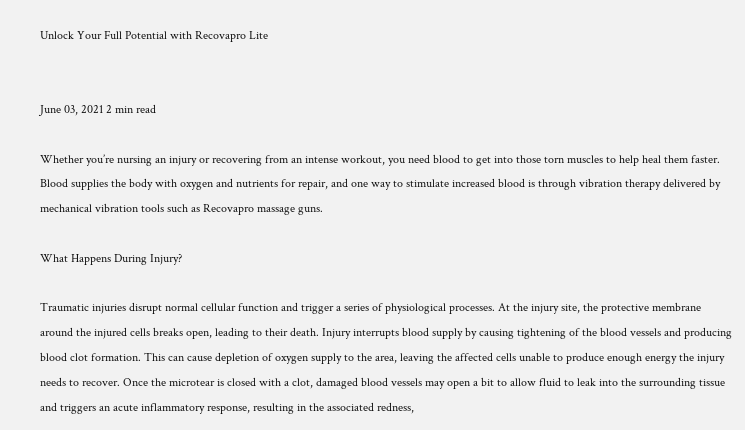Unlock Your Full Potential with Recovapro Lite


June 03, 2021 2 min read

Whether you’re nursing an injury or recovering from an intense workout, you need blood to get into those torn muscles to help heal them faster. Blood supplies the body with oxygen and nutrients for repair, and one way to stimulate increased blood is through vibration therapy delivered by mechanical vibration tools such as Recovapro massage guns.

What Happens During Injury?

Traumatic injuries disrupt normal cellular function and trigger a series of physiological processes. At the injury site, the protective membrane around the injured cells breaks open, leading to their death. Injury interrupts blood supply by causing tightening of the blood vessels and producing blood clot formation. This can cause depletion of oxygen supply to the area, leaving the affected cells unable to produce enough energy the injury needs to recover. Once the microtear is closed with a clot, damaged blood vessels may open a bit to allow fluid to leak into the surrounding tissue and triggers an acute inflammatory response, resulting in the associated redness,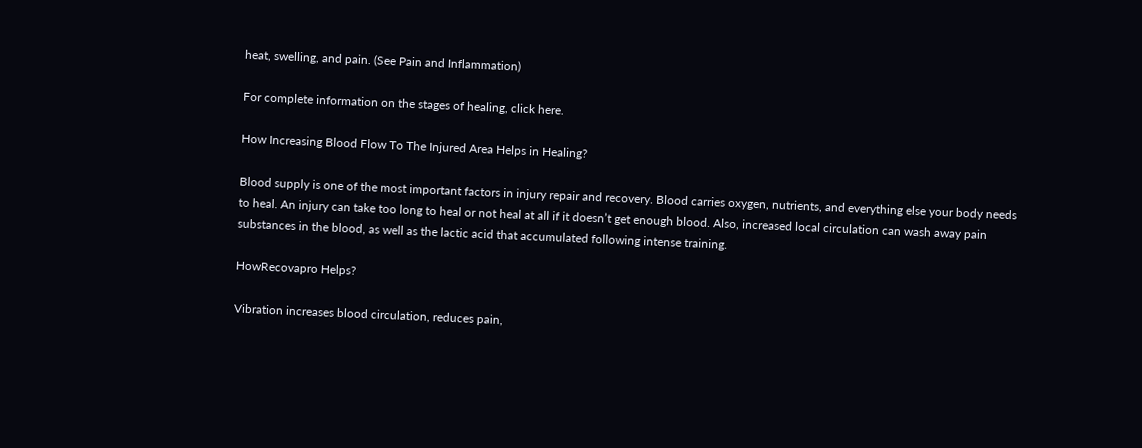heat, swelling, and pain. (See Pain and Inflammation)

For complete information on the stages of healing, click here.

How Increasing Blood Flow To The Injured Area Helps in Healing?

Blood supply is one of the most important factors in injury repair and recovery. Blood carries oxygen, nutrients, and everything else your body needs to heal. An injury can take too long to heal or not heal at all if it doesn’t get enough blood. Also, increased local circulation can wash away pain substances in the blood, as well as the lactic acid that accumulated following intense training.

HowRecovapro Helps?

Vibration increases blood circulation, reduces pain,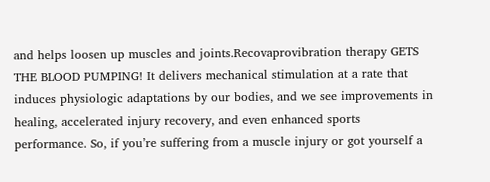and helps loosen up muscles and joints.Recovaprovibration therapy GETS THE BLOOD PUMPING! It delivers mechanical stimulation at a rate that induces physiologic adaptations by our bodies, and we see improvements in healing, accelerated injury recovery, and even enhanced sports performance. So, if you’re suffering from a muscle injury or got yourself a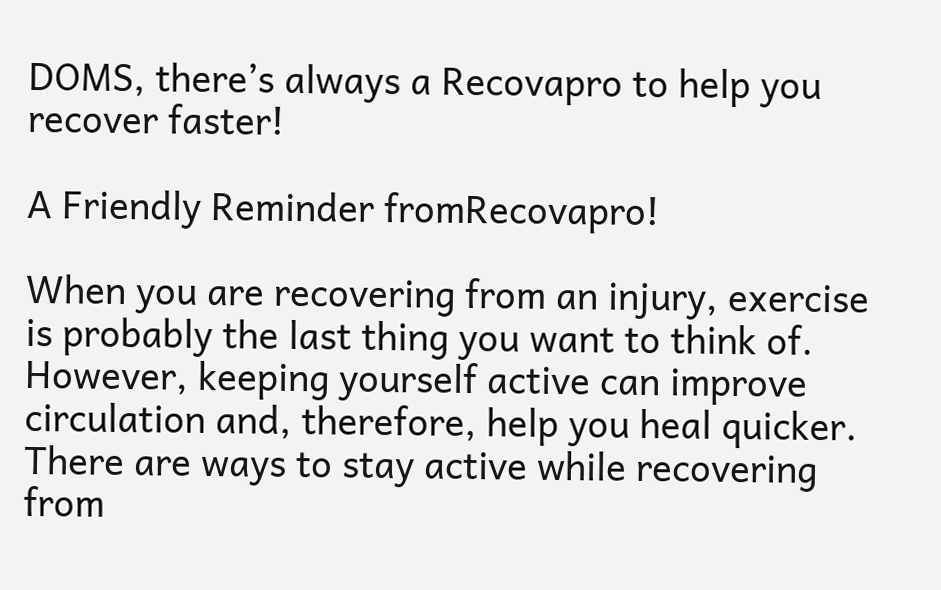DOMS, there’s always a Recovapro to help you recover faster!

A Friendly Reminder fromRecovapro!

When you are recovering from an injury, exercise is probably the last thing you want to think of. However, keeping yourself active can improve circulation and, therefore, help you heal quicker. There are ways to stay active while recovering from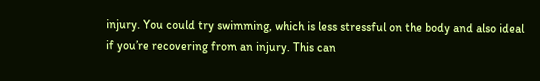injury. You could try swimming, which is less stressful on the body and also ideal if you’re recovering from an injury. This can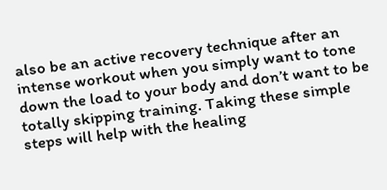also be an active recovery technique after an intense workout when you simply want to tone down the load to your body and don’t want to be totally skipping training. Taking these simple steps will help with the healing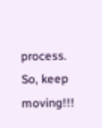process. So, keep moving!!!